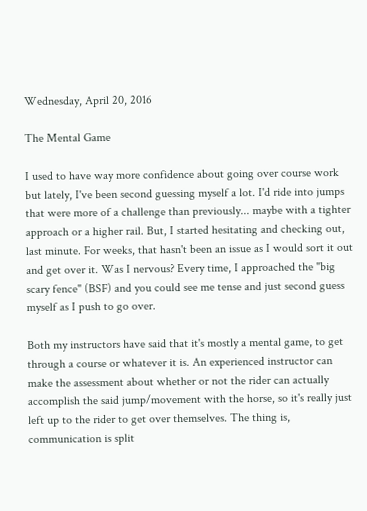Wednesday, April 20, 2016

The Mental Game

I used to have way more confidence about going over course work but lately, I've been second guessing myself a lot. I'd ride into jumps that were more of a challenge than previously... maybe with a tighter approach or a higher rail. But, I started hesitating and checking out, last minute. For weeks, that hasn't been an issue as I would sort it out and get over it. Was I nervous? Every time, I approached the "big scary fence" (BSF) and you could see me tense and just second guess myself as I push to go over.

Both my instructors have said that it's mostly a mental game, to get through a course or whatever it is. An experienced instructor can make the assessment about whether or not the rider can actually accomplish the said jump/movement with the horse, so it's really just left up to the rider to get over themselves. The thing is, communication is split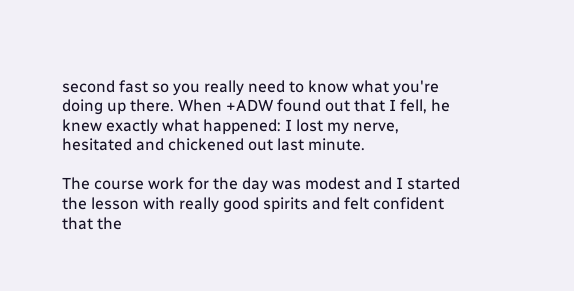second fast so you really need to know what you're doing up there. When +ADW found out that I fell, he knew exactly what happened: I lost my nerve, hesitated and chickened out last minute.

The course work for the day was modest and I started the lesson with really good spirits and felt confident that the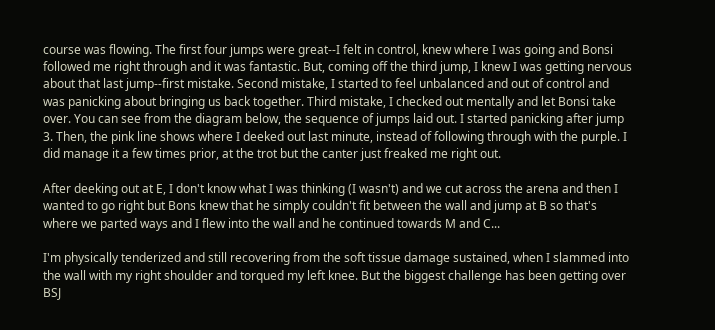course was flowing. The first four jumps were great--I felt in control, knew where I was going and Bonsi followed me right through and it was fantastic. But, coming off the third jump, I knew I was getting nervous about that last jump--first mistake. Second mistake, I started to feel unbalanced and out of control and was panicking about bringing us back together. Third mistake, I checked out mentally and let Bonsi take over. You can see from the diagram below, the sequence of jumps laid out. I started panicking after jump 3. Then, the pink line shows where I deeked out last minute, instead of following through with the purple. I did manage it a few times prior, at the trot but the canter just freaked me right out.

After deeking out at E, I don't know what I was thinking (I wasn't) and we cut across the arena and then I wanted to go right but Bons knew that he simply couldn't fit between the wall and jump at B so that's where we parted ways and I flew into the wall and he continued towards M and C...

I'm physically tenderized and still recovering from the soft tissue damage sustained, when I slammed into the wall with my right shoulder and torqued my left knee. But the biggest challenge has been getting over BSJ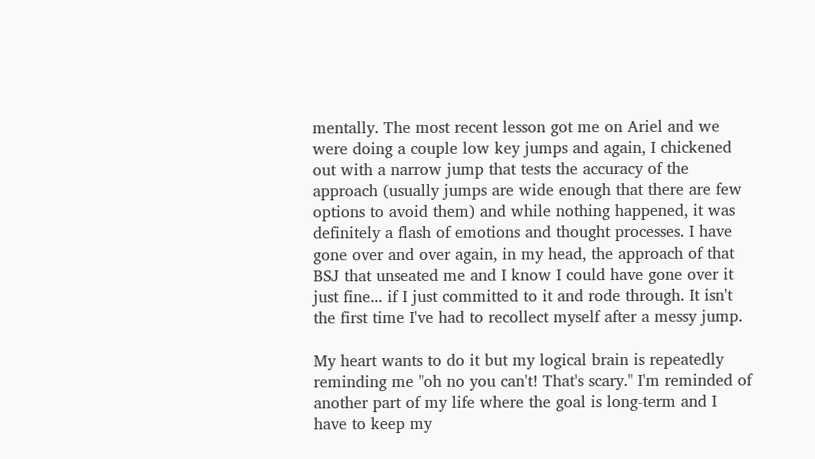mentally. The most recent lesson got me on Ariel and we were doing a couple low key jumps and again, I chickened out with a narrow jump that tests the accuracy of the approach (usually jumps are wide enough that there are few options to avoid them) and while nothing happened, it was definitely a flash of emotions and thought processes. I have gone over and over again, in my head, the approach of that BSJ that unseated me and I know I could have gone over it just fine... if I just committed to it and rode through. It isn't the first time I've had to recollect myself after a messy jump.

My heart wants to do it but my logical brain is repeatedly reminding me "oh no you can't! That's scary." I'm reminded of another part of my life where the goal is long-term and I have to keep my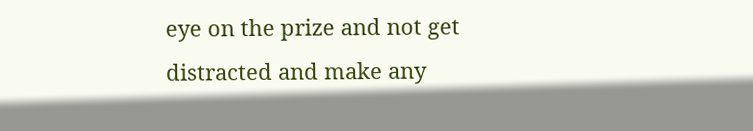eye on the prize and not get distracted and make any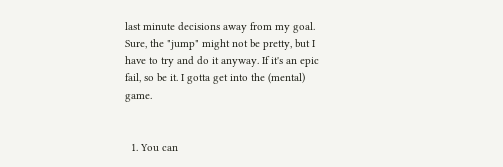last minute decisions away from my goal. Sure, the "jump" might not be pretty, but I have to try and do it anyway. If it's an epic fail, so be it. I gotta get into the (mental) game.


  1. You can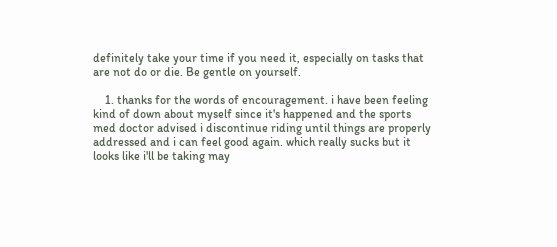definitely take your time if you need it, especially on tasks that are not do or die. Be gentle on yourself.

    1. thanks for the words of encouragement. i have been feeling kind of down about myself since it's happened and the sports med doctor advised i discontinue riding until things are properly addressed and i can feel good again. which really sucks but it looks like i'll be taking may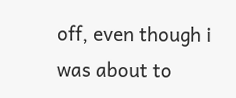off, even though i was about to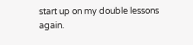start up on my double lessons again.